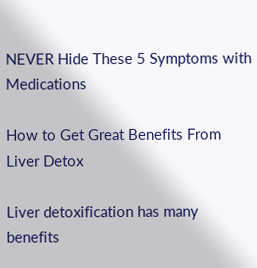NEVER Hide These 5 Symptoms with Medications

How to Get Great Benefits From Liver Detox

Liver detoxification has many benefits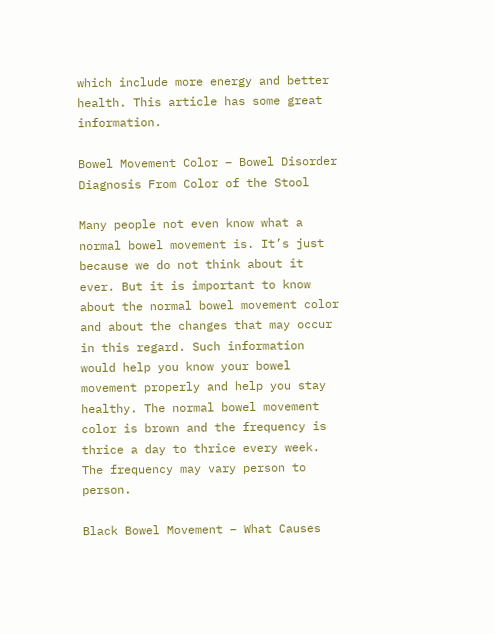which include more energy and better health. This article has some great information.

Bowel Movement Color – Bowel Disorder Diagnosis From Color of the Stool

Many people not even know what a normal bowel movement is. It’s just because we do not think about it ever. But it is important to know about the normal bowel movement color and about the changes that may occur in this regard. Such information would help you know your bowel movement properly and help you stay healthy. The normal bowel movement color is brown and the frequency is thrice a day to thrice every week. The frequency may vary person to person.

Black Bowel Movement – What Causes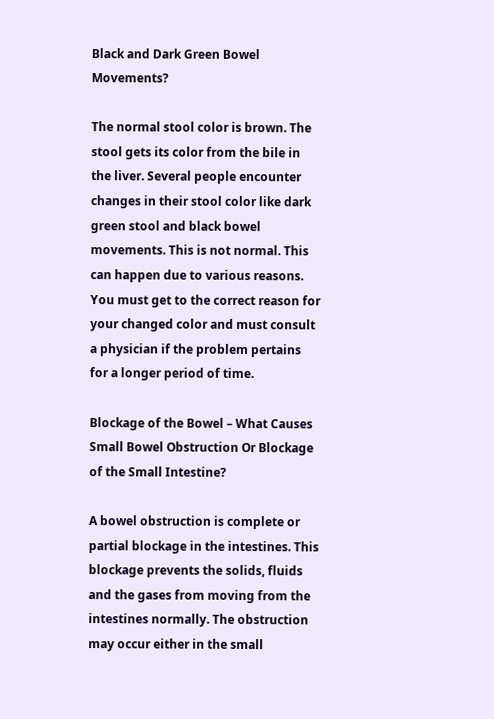Black and Dark Green Bowel Movements?

The normal stool color is brown. The stool gets its color from the bile in the liver. Several people encounter changes in their stool color like dark green stool and black bowel movements. This is not normal. This can happen due to various reasons. You must get to the correct reason for your changed color and must consult a physician if the problem pertains for a longer period of time.

Blockage of the Bowel – What Causes Small Bowel Obstruction Or Blockage of the Small Intestine?

A bowel obstruction is complete or partial blockage in the intestines. This blockage prevents the solids, fluids and the gases from moving from the intestines normally. The obstruction may occur either in the small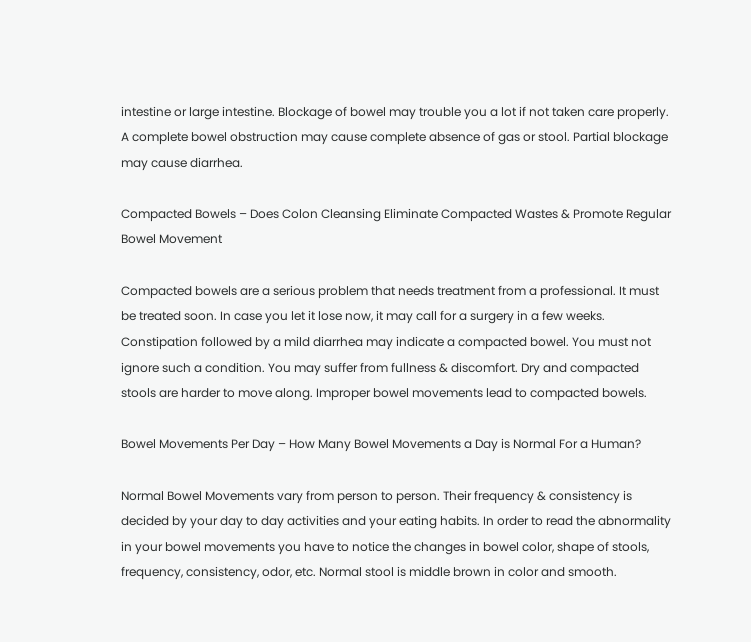intestine or large intestine. Blockage of bowel may trouble you a lot if not taken care properly. A complete bowel obstruction may cause complete absence of gas or stool. Partial blockage may cause diarrhea.

Compacted Bowels – Does Colon Cleansing Eliminate Compacted Wastes & Promote Regular Bowel Movement

Compacted bowels are a serious problem that needs treatment from a professional. It must be treated soon. In case you let it lose now, it may call for a surgery in a few weeks. Constipation followed by a mild diarrhea may indicate a compacted bowel. You must not ignore such a condition. You may suffer from fullness & discomfort. Dry and compacted stools are harder to move along. Improper bowel movements lead to compacted bowels.

Bowel Movements Per Day – How Many Bowel Movements a Day is Normal For a Human?

Normal Bowel Movements vary from person to person. Their frequency & consistency is decided by your day to day activities and your eating habits. In order to read the abnormality in your bowel movements you have to notice the changes in bowel color, shape of stools, frequency, consistency, odor, etc. Normal stool is middle brown in color and smooth.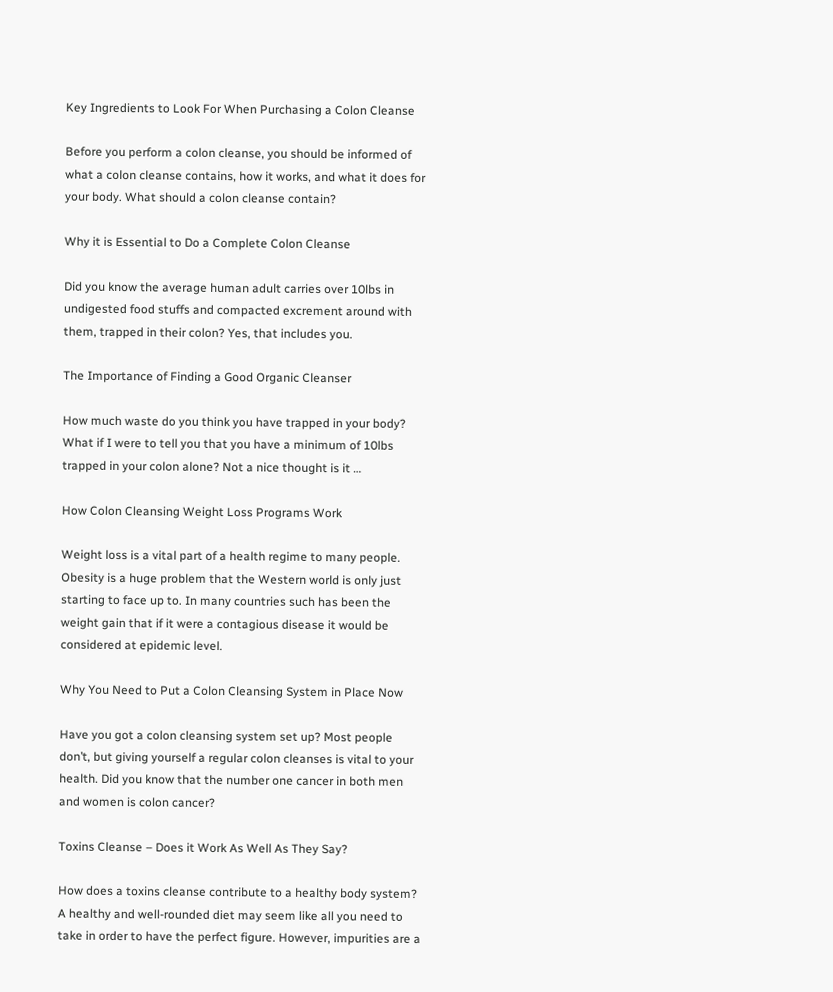Key Ingredients to Look For When Purchasing a Colon Cleanse

Before you perform a colon cleanse, you should be informed of what a colon cleanse contains, how it works, and what it does for your body. What should a colon cleanse contain?

Why it is Essential to Do a Complete Colon Cleanse

Did you know the average human adult carries over 10lbs in undigested food stuffs and compacted excrement around with them, trapped in their colon? Yes, that includes you.

The Importance of Finding a Good Organic Cleanser

How much waste do you think you have trapped in your body? What if I were to tell you that you have a minimum of 10lbs trapped in your colon alone? Not a nice thought is it …

How Colon Cleansing Weight Loss Programs Work

Weight loss is a vital part of a health regime to many people. Obesity is a huge problem that the Western world is only just starting to face up to. In many countries such has been the weight gain that if it were a contagious disease it would be considered at epidemic level.

Why You Need to Put a Colon Cleansing System in Place Now

Have you got a colon cleansing system set up? Most people don’t, but giving yourself a regular colon cleanses is vital to your health. Did you know that the number one cancer in both men and women is colon cancer?

Toxins Cleanse – Does it Work As Well As They Say?

How does a toxins cleanse contribute to a healthy body system? A healthy and well-rounded diet may seem like all you need to take in order to have the perfect figure. However, impurities are a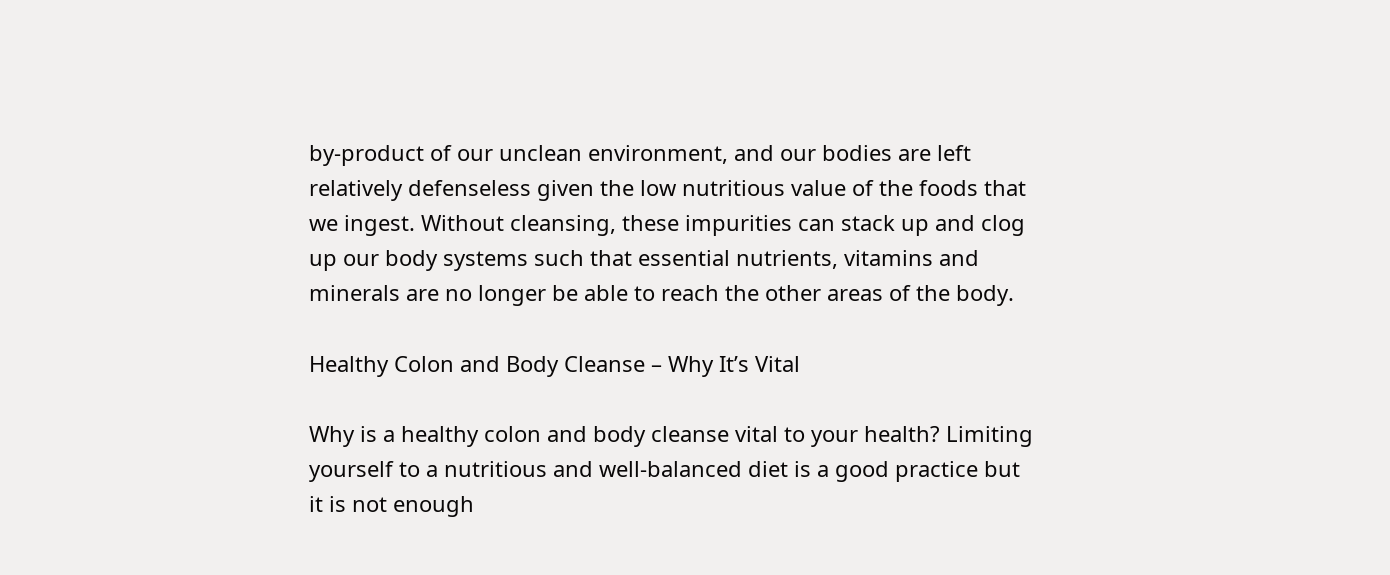by-product of our unclean environment, and our bodies are left relatively defenseless given the low nutritious value of the foods that we ingest. Without cleansing, these impurities can stack up and clog up our body systems such that essential nutrients, vitamins and minerals are no longer be able to reach the other areas of the body.

Healthy Colon and Body Cleanse – Why It’s Vital

Why is a healthy colon and body cleanse vital to your health? Limiting yourself to a nutritious and well-balanced diet is a good practice but it is not enough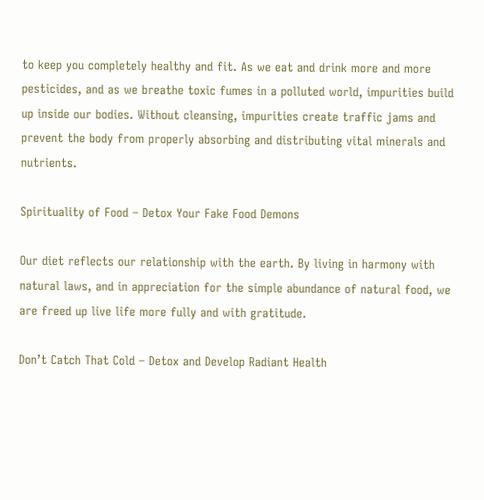to keep you completely healthy and fit. As we eat and drink more and more pesticides, and as we breathe toxic fumes in a polluted world, impurities build up inside our bodies. Without cleansing, impurities create traffic jams and prevent the body from properly absorbing and distributing vital minerals and nutrients.

Spirituality of Food – Detox Your Fake Food Demons

Our diet reflects our relationship with the earth. By living in harmony with natural laws, and in appreciation for the simple abundance of natural food, we are freed up live life more fully and with gratitude.

Don’t Catch That Cold – Detox and Develop Radiant Health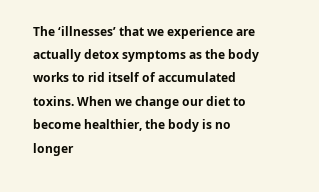The ‘illnesses’ that we experience are actually detox symptoms as the body works to rid itself of accumulated toxins. When we change our diet to become healthier, the body is no longer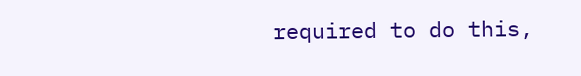required to do this,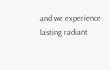and we experience lasting radiant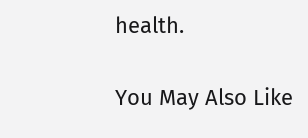health.

You May Also Like